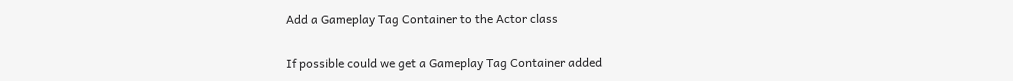Add a Gameplay Tag Container to the Actor class

If possible could we get a Gameplay Tag Container added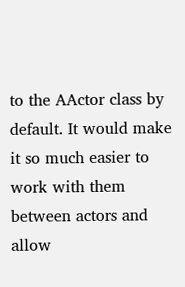to the AActor class by default. It would make it so much easier to work with them between actors and allow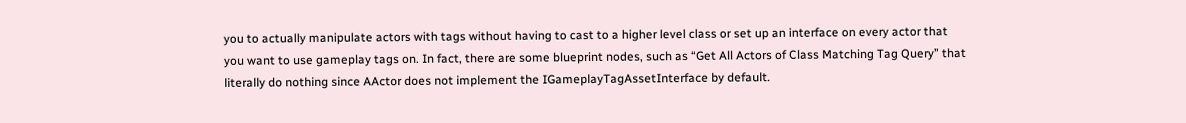you to actually manipulate actors with tags without having to cast to a higher level class or set up an interface on every actor that you want to use gameplay tags on. In fact, there are some blueprint nodes, such as “Get All Actors of Class Matching Tag Query” that literally do nothing since AActor does not implement the IGameplayTagAssetInterface by default.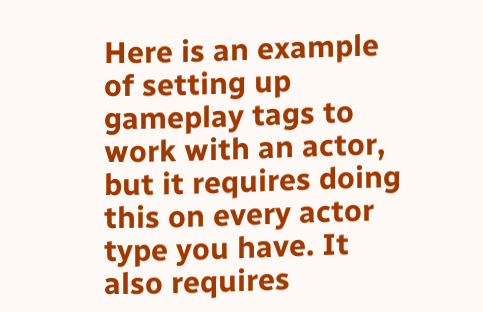Here is an example of setting up gameplay tags to work with an actor, but it requires doing this on every actor type you have. It also requires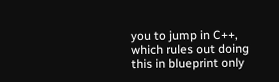you to jump in C++, which rules out doing this in blueprint only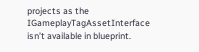projects as the IGameplayTagAssetInterface isn’t available in blueprint.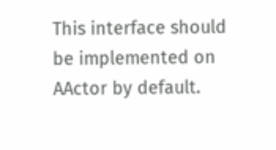This interface should be implemented on AActor by default.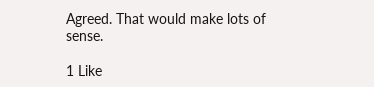Agreed. That would make lots of sense.

1 Like